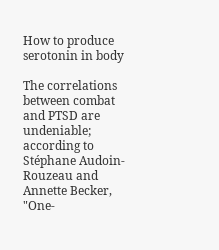How to produce serotonin in body

The correlations between combat and PTSD are undeniable; according to Stéphane Audoin-Rouzeau and Annette Becker, "One-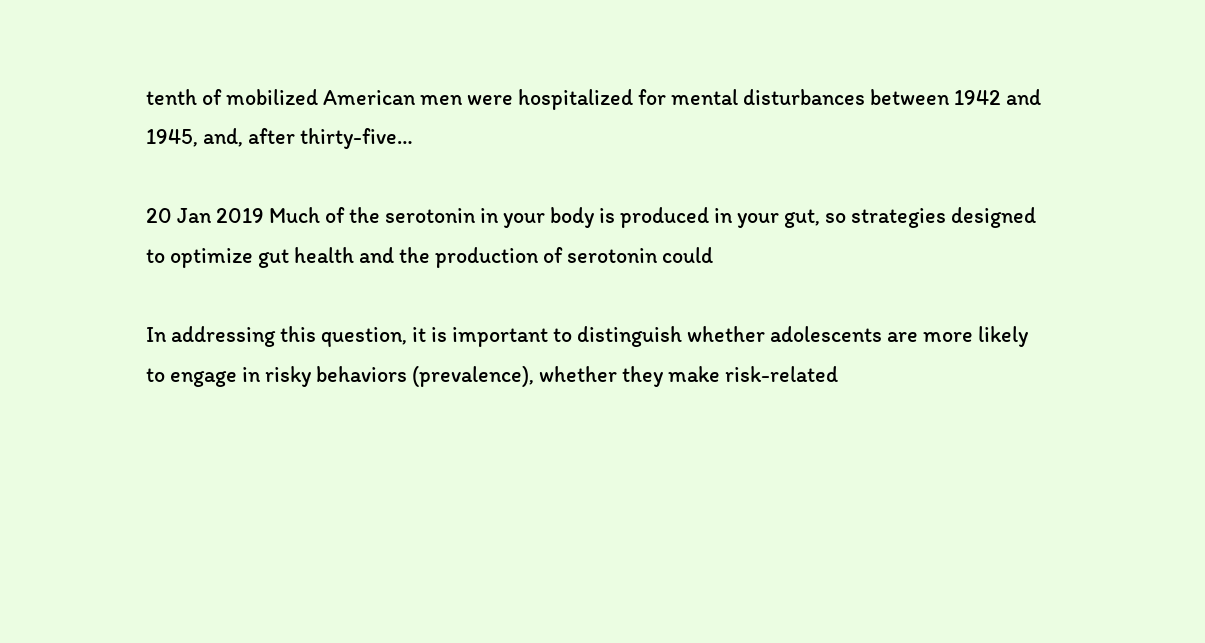tenth of mobilized American men were hospitalized for mental disturbances between 1942 and 1945, and, after thirty-five…

20 Jan 2019 Much of the serotonin in your body is produced in your gut, so strategies designed to optimize gut health and the production of serotonin could

In addressing this question, it is important to distinguish whether adolescents are more likely to engage in risky behaviors (prevalence), whether they make risk-related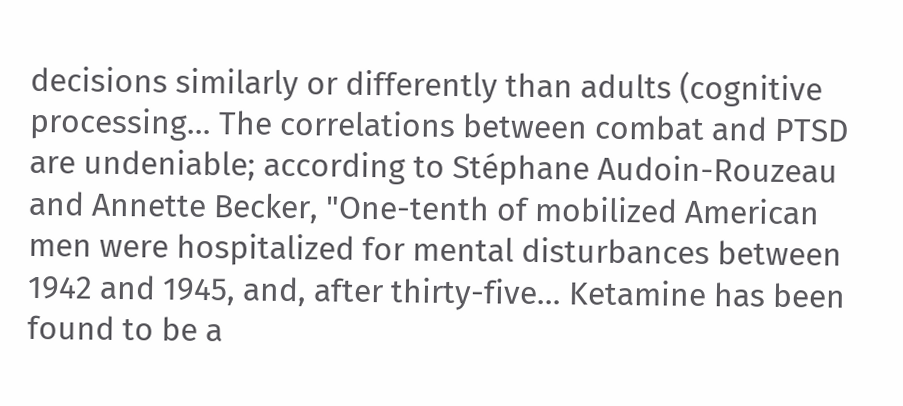decisions similarly or differently than adults (cognitive processing… The correlations between combat and PTSD are undeniable; according to Stéphane Audoin-Rouzeau and Annette Becker, "One-tenth of mobilized American men were hospitalized for mental disturbances between 1942 and 1945, and, after thirty-five… Ketamine has been found to be a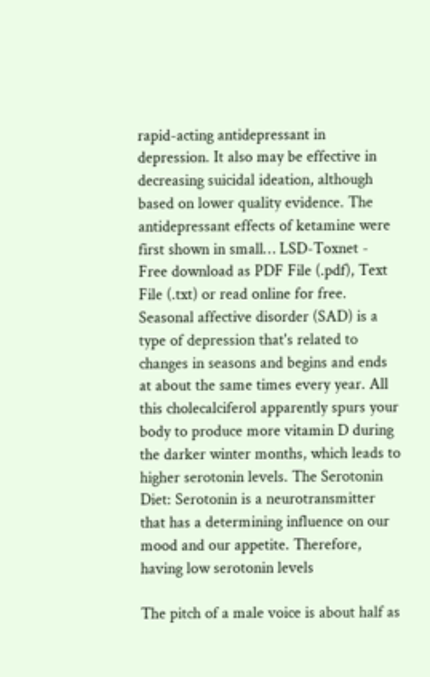rapid-acting antidepressant in depression. It also may be effective in decreasing suicidal ideation, although based on lower quality evidence. The antidepressant effects of ketamine were first shown in small… LSD-Toxnet - Free download as PDF File (.pdf), Text File (.txt) or read online for free. Seasonal affective disorder (SAD) is a type of depression that's related to changes in seasons and begins and ends at about the same times every year. All this cholecalciferol apparently spurs your body to produce more vitamin D during the darker winter months, which leads to higher serotonin levels. The Serotonin Diet: Serotonin is a neurotransmitter that has a determining influence on our mood and our appetite. Therefore, having low serotonin levels

The pitch of a male voice is about half as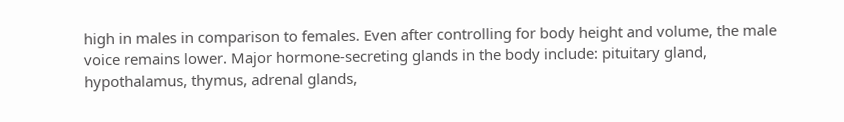high in males in comparison to females. Even after controlling for body height and volume, the male voice remains lower. Major hormone-secreting glands in the body include: pituitary gland, hypothalamus, thymus, adrenal glands,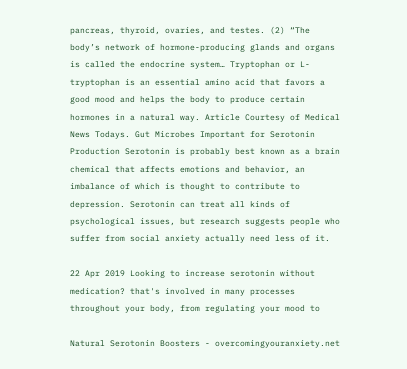pancreas, thyroid, ovaries, and testes. (2) “The body’s network of hormone-producing glands and organs is called the endocrine system… Tryptophan or L-tryptophan is an essential amino acid that favors a good mood and helps the body to produce certain hormones in a natural way. Article Courtesy of Medical News Todays. Gut Microbes Important for Serotonin Production Serotonin is probably best known as a brain chemical that affects emotions and behavior, an imbalance of which is thought to contribute to depression. Serotonin can treat all kinds of psychological issues, but research suggests people who suffer from social anxiety actually need less of it.

22 Apr 2019 Looking to increase serotonin without medication? that's involved in many processes throughout your body, from regulating your mood to

Natural Serotonin Boosters - overcomingyouranxiety.net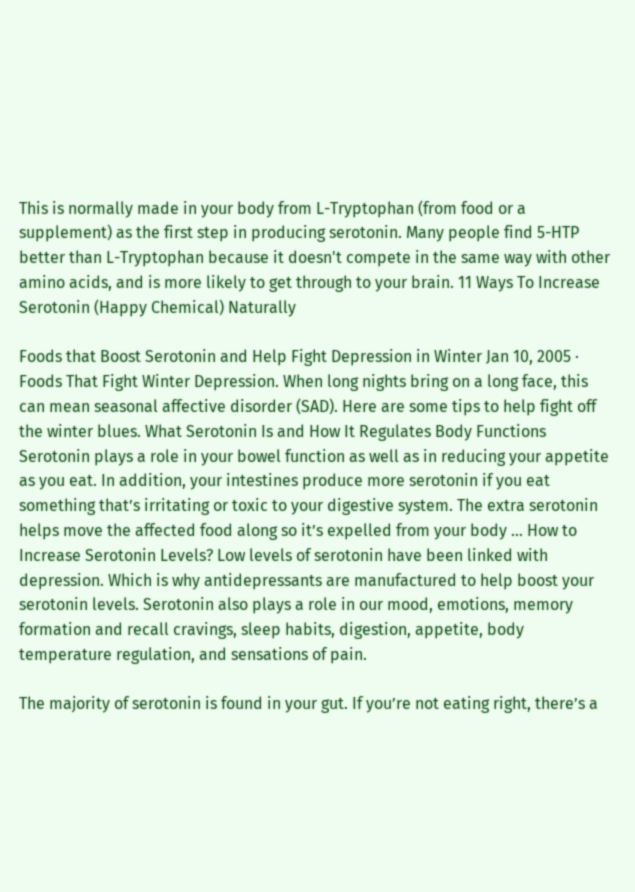This is normally made in your body from L-Tryptophan (from food or a supplement) as the first step in producing serotonin. Many people find 5-HTP better than L-Tryptophan because it doesn't compete in the same way with other amino acids, and is more likely to get through to your brain. 11 Ways To Increase Serotonin (Happy Chemical) Naturally

Foods that Boost Serotonin and Help Fight Depression in Winter Jan 10, 2005 · Foods That Fight Winter Depression. When long nights bring on a long face, this can mean seasonal affective disorder (SAD). Here are some tips to help fight off the winter blues. What Serotonin Is and How It Regulates Body Functions Serotonin plays a role in your bowel function as well as in reducing your appetite as you eat. In addition, your intestines produce more serotonin if you eat something that’s irritating or toxic to your digestive system. The extra serotonin helps move the affected food along so it’s expelled from your body … How to Increase Serotonin Levels? Low levels of serotonin have been linked with depression. Which is why antidepressants are manufactured to help boost your serotonin levels. Serotonin also plays a role in our mood, emotions, memory formation and recall cravings, sleep habits, digestion, appetite, body temperature regulation, and sensations of pain.

The majority of serotonin is found in your gut. If you’re not eating right, there’s a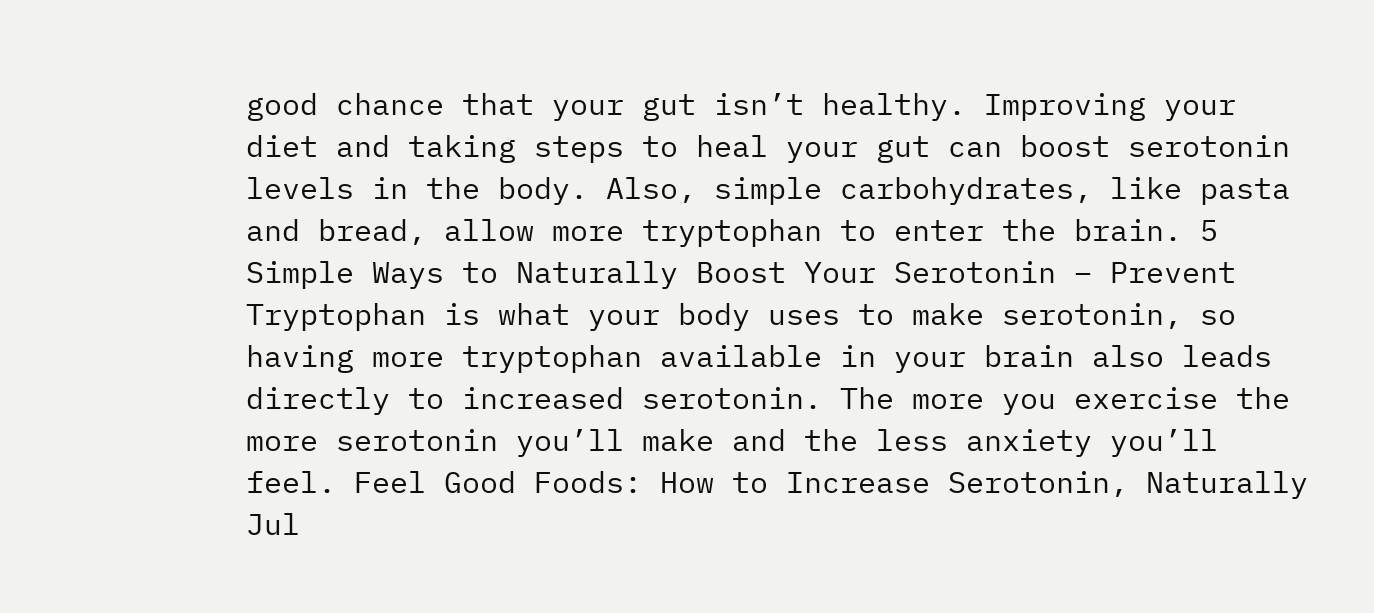good chance that your gut isn’t healthy. Improving your diet and taking steps to heal your gut can boost serotonin levels in the body. Also, simple carbohydrates, like pasta and bread, allow more tryptophan to enter the brain. 5 Simple Ways to Naturally Boost Your Serotonin – Prevent Tryptophan is what your body uses to make serotonin, so having more tryptophan available in your brain also leads directly to increased serotonin. The more you exercise the more serotonin you’ll make and the less anxiety you’ll feel. Feel Good Foods: How to Increase Serotonin, Naturally Jul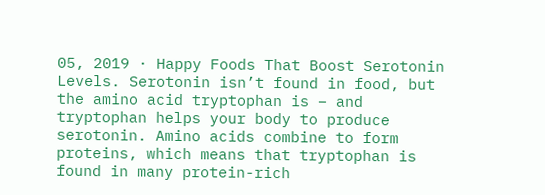05, 2019 · Happy Foods That Boost Serotonin Levels. Serotonin isn’t found in food, but the amino acid tryptophan is – and tryptophan helps your body to produce serotonin. Amino acids combine to form proteins, which means that tryptophan is found in many protein-rich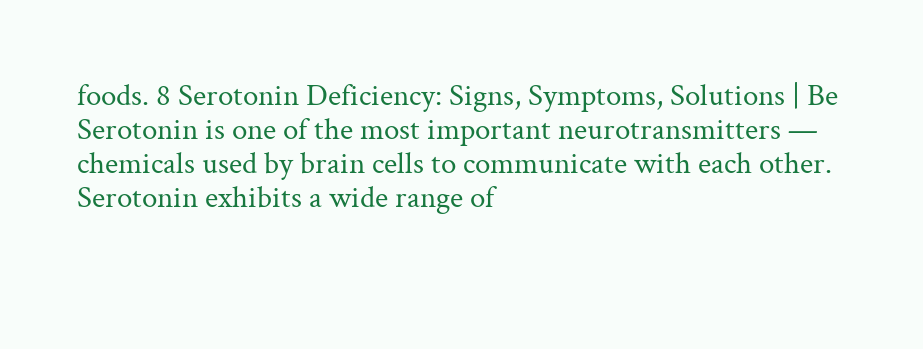foods. 8 Serotonin Deficiency: Signs, Symptoms, Solutions | Be Serotonin is one of the most important neurotransmitters — chemicals used by brain cells to communicate with each other. Serotonin exhibits a wide range of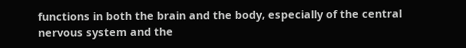functions in both the brain and the body, especially of the central nervous system and the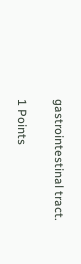gastrointestinal tract.

1 Points